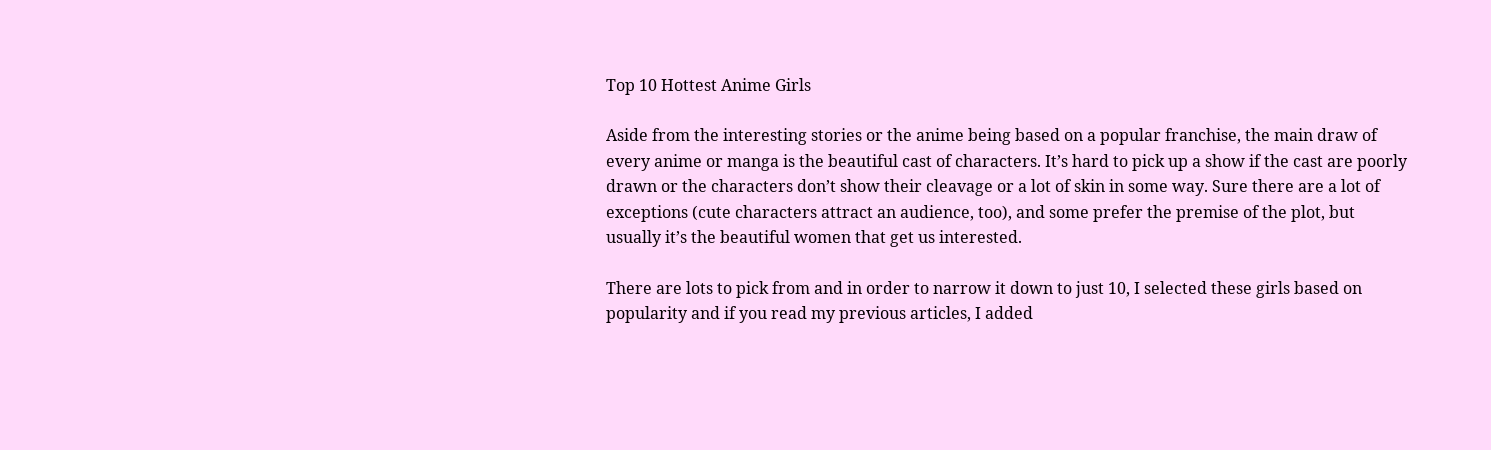Top 10 Hottest Anime Girls

Aside from the interesting stories or the anime being based on a popular franchise, the main draw of every anime or manga is the beautiful cast of characters. It’s hard to pick up a show if the cast are poorly drawn or the characters don’t show their cleavage or a lot of skin in some way. Sure there are a lot of exceptions (cute characters attract an audience, too), and some prefer the premise of the plot, but usually it’s the beautiful women that get us interested.

There are lots to pick from and in order to narrow it down to just 10, I selected these girls based on popularity and if you read my previous articles, I added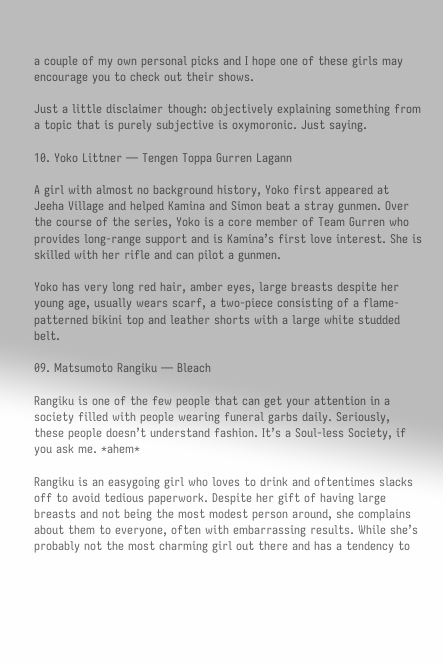a couple of my own personal picks and I hope one of these girls may encourage you to check out their shows.

Just a little disclaimer though: objectively explaining something from a topic that is purely subjective is oxymoronic. Just saying.

10. Yoko Littner — Tengen Toppa Gurren Lagann

A girl with almost no background history, Yoko first appeared at Jeeha Village and helped Kamina and Simon beat a stray gunmen. Over the course of the series, Yoko is a core member of Team Gurren who provides long-range support and is Kamina’s first love interest. She is skilled with her rifle and can pilot a gunmen.

Yoko has very long red hair, amber eyes, large breasts despite her young age, usually wears scarf, a two-piece consisting of a flame-patterned bikini top and leather shorts with a large white studded belt.

09. Matsumoto Rangiku — Bleach

Rangiku is one of the few people that can get your attention in a society filled with people wearing funeral garbs daily. Seriously, these people doesn’t understand fashion. It’s a Soul-less Society, if you ask me. *ahem*

Rangiku is an easygoing girl who loves to drink and oftentimes slacks off to avoid tedious paperwork. Despite her gift of having large breasts and not being the most modest person around, she complains about them to everyone, often with embarrassing results. While she’s probably not the most charming girl out there and has a tendency to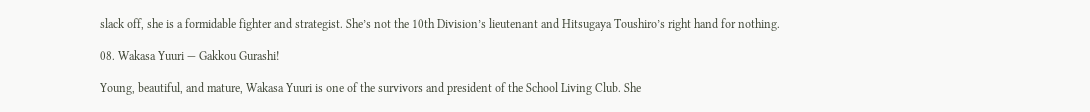slack off, she is a formidable fighter and strategist. She’s not the 10th Division’s lieutenant and Hitsugaya Toushiro’s right hand for nothing.

08. Wakasa Yuuri — Gakkou Gurashi!

Young, beautiful, and mature, Wakasa Yuuri is one of the survivors and president of the School Living Club. She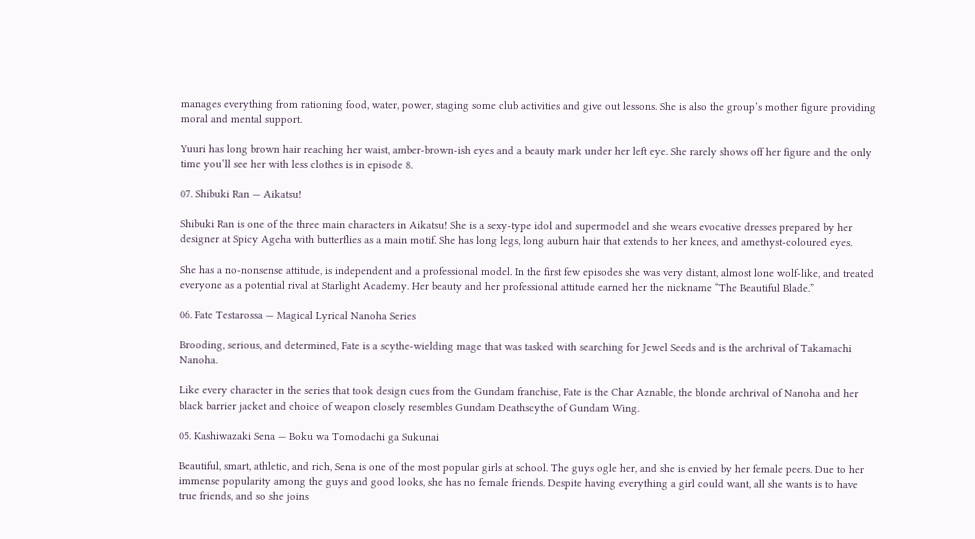manages everything from rationing food, water, power, staging some club activities and give out lessons. She is also the group’s mother figure providing moral and mental support.

Yuuri has long brown hair reaching her waist, amber-brown-ish eyes and a beauty mark under her left eye. She rarely shows off her figure and the only time you’ll see her with less clothes is in episode 8.

07. Shibuki Ran — Aikatsu!

Shibuki Ran is one of the three main characters in Aikatsu! She is a sexy-type idol and supermodel and she wears evocative dresses prepared by her designer at Spicy Ageha with butterflies as a main motif. She has long legs, long auburn hair that extends to her knees, and amethyst-coloured eyes.

She has a no-nonsense attitude, is independent and a professional model. In the first few episodes she was very distant, almost lone wolf-like, and treated everyone as a potential rival at Starlight Academy. Her beauty and her professional attitude earned her the nickname “The Beautiful Blade.”

06. Fate Testarossa — Magical Lyrical Nanoha Series

Brooding, serious, and determined, Fate is a scythe-wielding mage that was tasked with searching for Jewel Seeds and is the archrival of Takamachi Nanoha.

Like every character in the series that took design cues from the Gundam franchise, Fate is the Char Aznable, the blonde archrival of Nanoha and her black barrier jacket and choice of weapon closely resembles Gundam Deathscythe of Gundam Wing.

05. Kashiwazaki Sena — Boku wa Tomodachi ga Sukunai

Beautiful, smart, athletic, and rich, Sena is one of the most popular girls at school. The guys ogle her, and she is envied by her female peers. Due to her immense popularity among the guys and good looks, she has no female friends. Despite having everything a girl could want, all she wants is to have true friends, and so she joins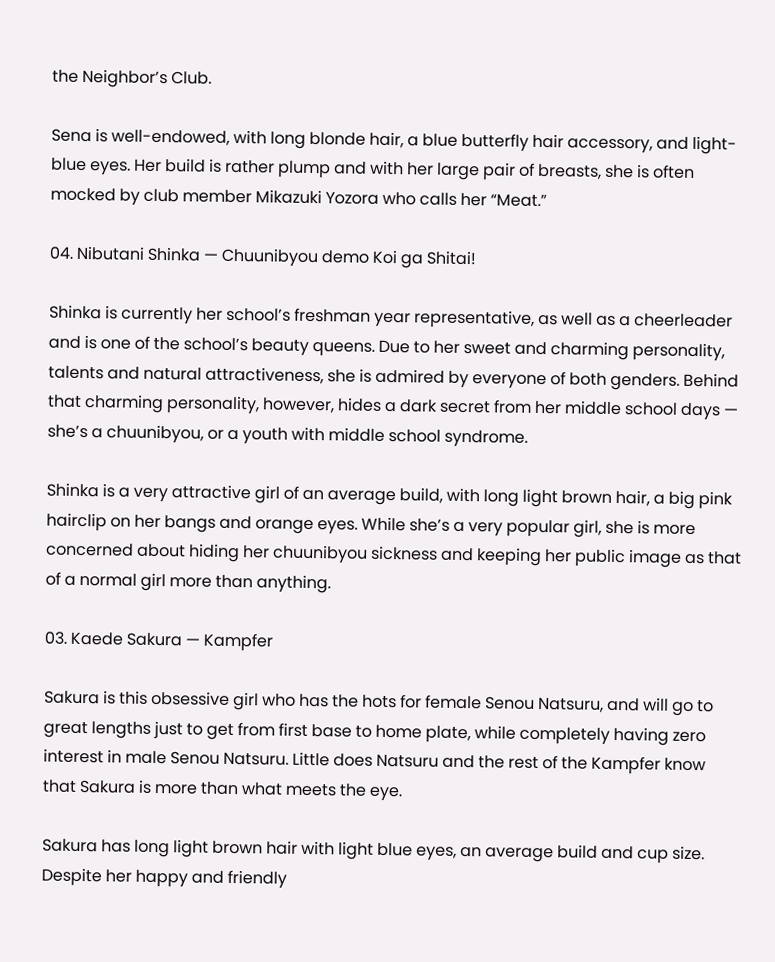the Neighbor’s Club.

Sena is well-endowed, with long blonde hair, a blue butterfly hair accessory, and light-blue eyes. Her build is rather plump and with her large pair of breasts, she is often mocked by club member Mikazuki Yozora who calls her “Meat.”

04. Nibutani Shinka — Chuunibyou demo Koi ga Shitai!

Shinka is currently her school’s freshman year representative, as well as a cheerleader and is one of the school’s beauty queens. Due to her sweet and charming personality, talents and natural attractiveness, she is admired by everyone of both genders. Behind that charming personality, however, hides a dark secret from her middle school days — she’s a chuunibyou, or a youth with middle school syndrome.

Shinka is a very attractive girl of an average build, with long light brown hair, a big pink hairclip on her bangs and orange eyes. While she’s a very popular girl, she is more concerned about hiding her chuunibyou sickness and keeping her public image as that of a normal girl more than anything.

03. Kaede Sakura — Kampfer

Sakura is this obsessive girl who has the hots for female Senou Natsuru, and will go to great lengths just to get from first base to home plate, while completely having zero interest in male Senou Natsuru. Little does Natsuru and the rest of the Kampfer know that Sakura is more than what meets the eye.

Sakura has long light brown hair with light blue eyes, an average build and cup size. Despite her happy and friendly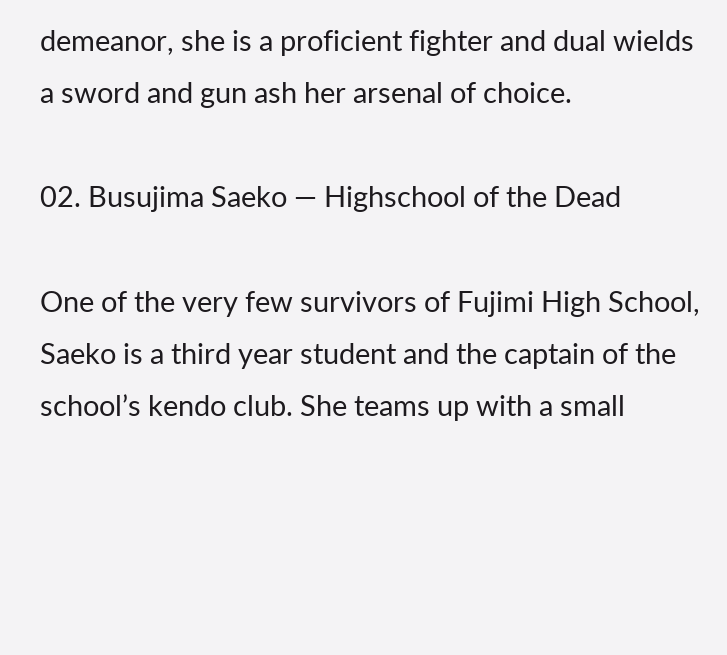demeanor, she is a proficient fighter and dual wields a sword and gun ash her arsenal of choice.

02. Busujima Saeko — Highschool of the Dead

One of the very few survivors of Fujimi High School, Saeko is a third year student and the captain of the school’s kendo club. She teams up with a small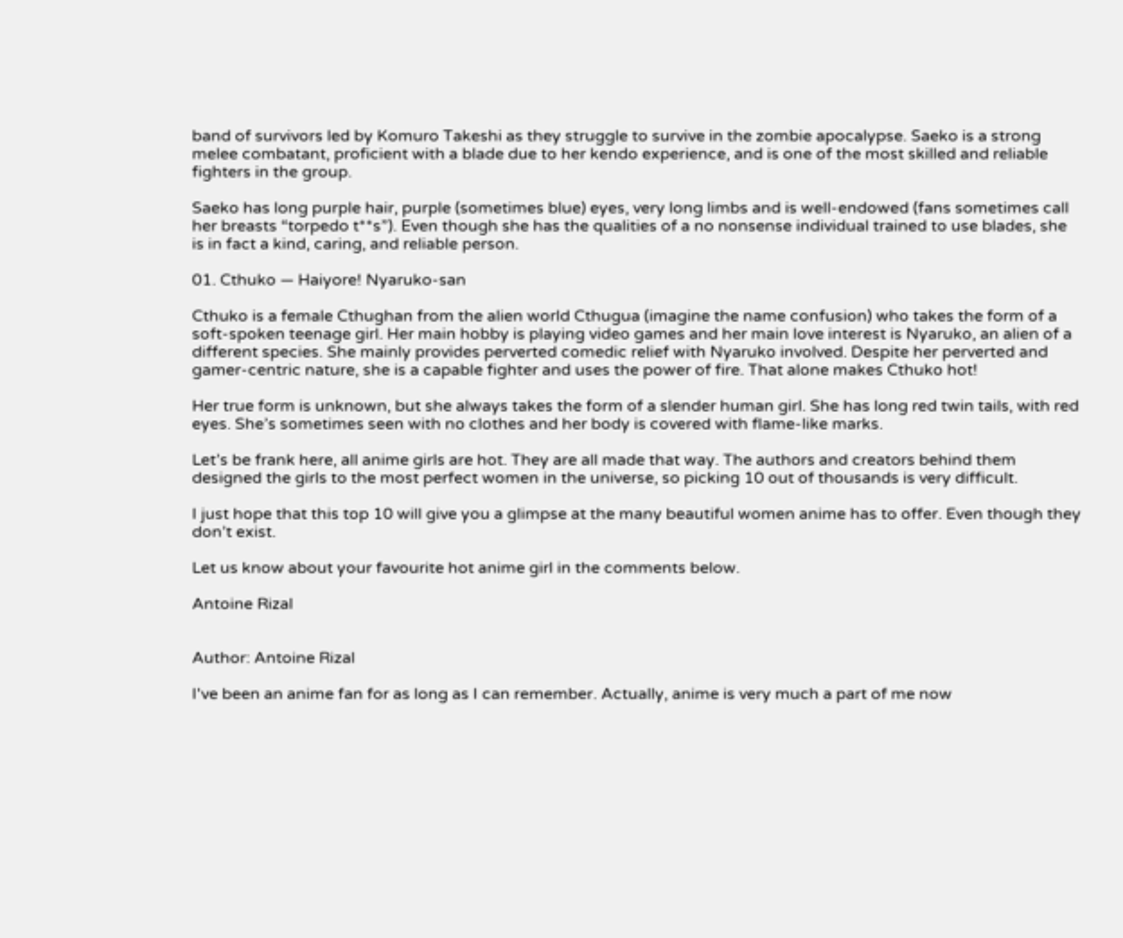band of survivors led by Komuro Takeshi as they struggle to survive in the zombie apocalypse. Saeko is a strong melee combatant, proficient with a blade due to her kendo experience, and is one of the most skilled and reliable fighters in the group.

Saeko has long purple hair, purple (sometimes blue) eyes, very long limbs and is well-endowed (fans sometimes call her breasts “torpedo t**s”). Even though she has the qualities of a no nonsense individual trained to use blades, she is in fact a kind, caring, and reliable person.

01. Cthuko — Haiyore! Nyaruko-san

Cthuko is a female Cthughan from the alien world Cthugua (imagine the name confusion) who takes the form of a soft-spoken teenage girl. Her main hobby is playing video games and her main love interest is Nyaruko, an alien of a different species. She mainly provides perverted comedic relief with Nyaruko involved. Despite her perverted and gamer-centric nature, she is a capable fighter and uses the power of fire. That alone makes Cthuko hot!

Her true form is unknown, but she always takes the form of a slender human girl. She has long red twin tails, with red eyes. She’s sometimes seen with no clothes and her body is covered with flame-like marks.

Let’s be frank here, all anime girls are hot. They are all made that way. The authors and creators behind them designed the girls to the most perfect women in the universe, so picking 10 out of thousands is very difficult.

I just hope that this top 10 will give you a glimpse at the many beautiful women anime has to offer. Even though they don’t exist.

Let us know about your favourite hot anime girl in the comments below.

Antoine Rizal


Author: Antoine Rizal

I've been an anime fan for as long as I can remember. Actually, anime is very much a part of me now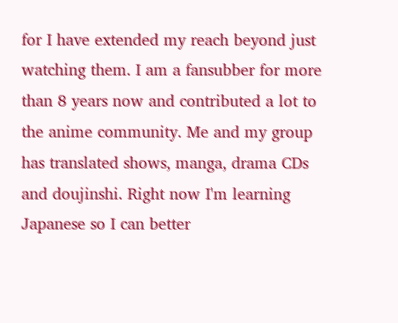for I have extended my reach beyond just watching them. I am a fansubber for more than 8 years now and contributed a lot to the anime community. Me and my group has translated shows, manga, drama CDs and doujinshi. Right now I'm learning Japanese so I can better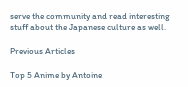serve the community and read interesting stuff about the Japanese culture as well.

Previous Articles

Top 5 Anime by Antoine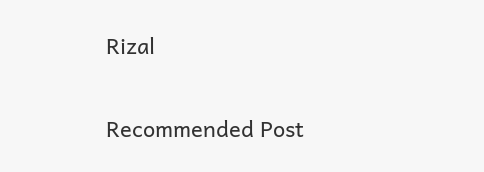Rizal

Recommended Post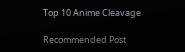Top 10 Anime Cleavage

Recommended Post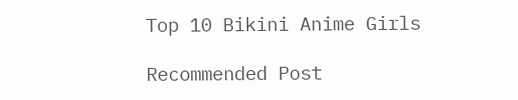Top 10 Bikini Anime Girls

Recommended Post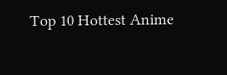Top 10 Hottest Anime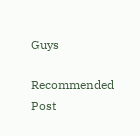Guys

Recommended Post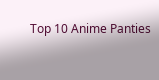Top 10 Anime Panties